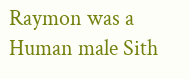Raymon was a Human male Sith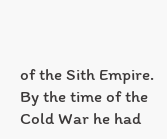of the Sith Empire. By the time of the Cold War he had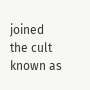joined the cult known as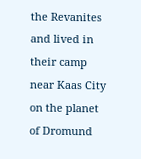the Revanites and lived in their camp near Kaas City on the planet of Dromund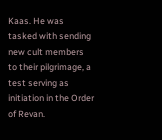Kaas. He was tasked with sending new cult members to their pilgrimage, a test serving as initiation in the Order of Revan.